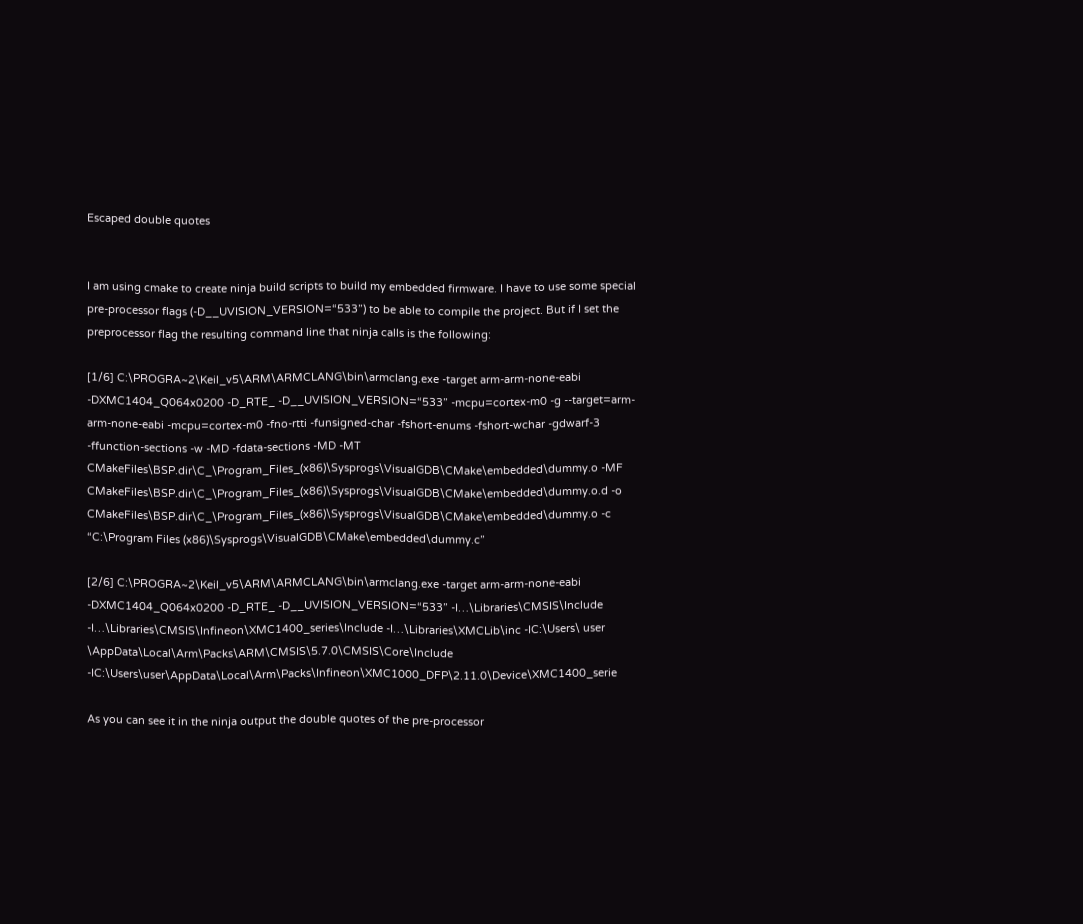Escaped double quotes


I am using cmake to create ninja build scripts to build my embedded firmware. I have to use some special pre-processor flags (-D__UVISION_VERSION=“533”) to be able to compile the project. But if I set the preprocessor flag the resulting command line that ninja calls is the following:

[1/6] C:\PROGRA~2\Keil_v5\ARM\ARMCLANG\bin\armclang.exe -target arm-arm-none-eabi -DXMC1404_Q064x0200 -D_RTE_ -D__UVISION_VERSION=“533” -mcpu=cortex-m0 -g --target=arm-arm-none-eabi -mcpu=cortex-m0 -fno-rtti -funsigned-char -fshort-enums -fshort-wchar -gdwarf-3 -ffunction-sections -w -MD -fdata-sections -MD -MT CMakeFiles\BSP.dir\C_\Program_Files_(x86)\Sysprogs\VisualGDB\CMake\embedded\dummy.o -MF CMakeFiles\BSP.dir\C_\Program_Files_(x86)\Sysprogs\VisualGDB\CMake\embedded\dummy.o.d -o CMakeFiles\BSP.dir\C_\Program_Files_(x86)\Sysprogs\VisualGDB\CMake\embedded\dummy.o -c “C:\Program Files (x86)\Sysprogs\VisualGDB\CMake\embedded\dummy.c”

[2/6] C:\PROGRA~2\Keil_v5\ARM\ARMCLANG\bin\armclang.exe -target arm-arm-none-eabi -DXMC1404_Q064x0200 -D_RTE_ -D__UVISION_VERSION=“533” -I…\Libraries\CMSIS\Include -I…\Libraries\CMSIS\Infineon\XMC1400_series\Include -I…\Libraries\XMCLib\inc -IC:\Users\ user \AppData\Local\Arm\Packs\ARM\CMSIS\5.7.0\CMSIS\Core\Include -IC:\Users\user\AppData\Local\Arm\Packs\Infineon\XMC1000_DFP\2.11.0\Device\XMC1400_serie

As you can see it in the ninja output the double quotes of the pre-processor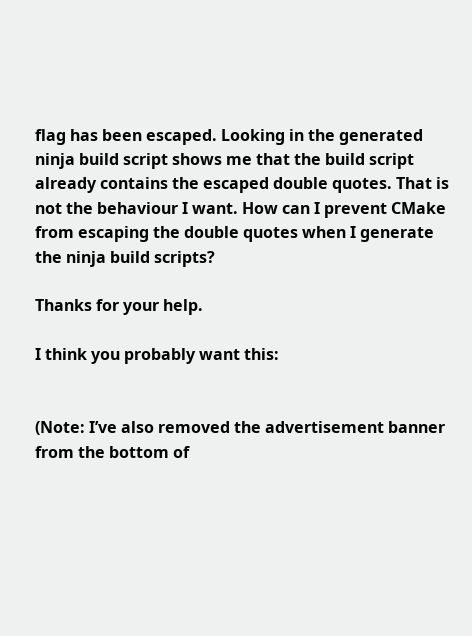flag has been escaped. Looking in the generated ninja build script shows me that the build script already contains the escaped double quotes. That is not the behaviour I want. How can I prevent CMake from escaping the double quotes when I generate the ninja build scripts?

Thanks for your help.

I think you probably want this:


(Note: I’ve also removed the advertisement banner from the bottom of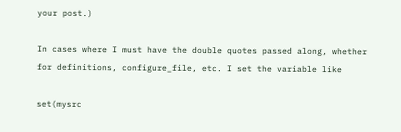your post.)

In cases where I must have the double quotes passed along, whether for definitions, configure_file, etc. I set the variable like

set(mysrc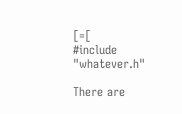[=[
#include "whatever.h"

There are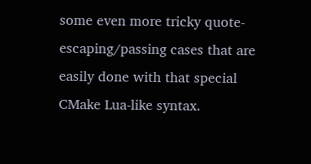some even more tricky quote-escaping/passing cases that are easily done with that special CMake Lua-like syntax.